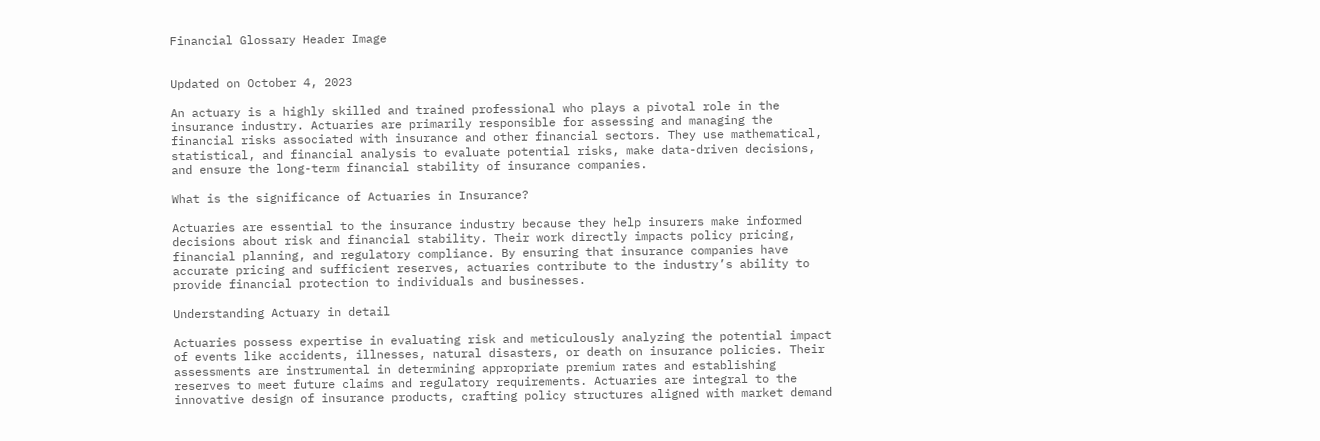Financial Glossary Header Image


Updated on October 4, 2023

An actuary is a highly skilled and trained professional who plays a pivotal role in the insurance industry. Actuaries are primarily responsible for assessing and managing the financial risks associated with insurance and other financial sectors. They use mathematical, statistical, and financial analysis to evaluate potential risks, make data-driven decisions, and ensure the long-term financial stability of insurance companies.

What is the significance of Actuaries in Insurance?

Actuaries are essential to the insurance industry because they help insurers make informed decisions about risk and financial stability. Their work directly impacts policy pricing, financial planning, and regulatory compliance. By ensuring that insurance companies have accurate pricing and sufficient reserves, actuaries contribute to the industry’s ability to provide financial protection to individuals and businesses.

Understanding Actuary in detail

Actuaries possess expertise in evaluating risk and meticulously analyzing the potential impact of events like accidents, illnesses, natural disasters, or death on insurance policies. Their assessments are instrumental in determining appropriate premium rates and establishing reserves to meet future claims and regulatory requirements. Actuaries are integral to the innovative design of insurance products, crafting policy structures aligned with market demand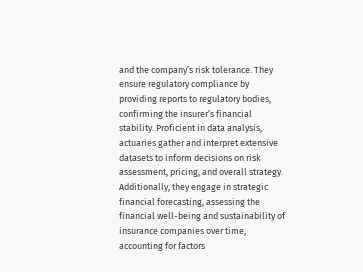and the company’s risk tolerance. They ensure regulatory compliance by providing reports to regulatory bodies, confirming the insurer’s financial stability. Proficient in data analysis, actuaries gather and interpret extensive datasets to inform decisions on risk assessment, pricing, and overall strategy. Additionally, they engage in strategic financial forecasting, assessing the financial well-being and sustainability of insurance companies over time, accounting for factors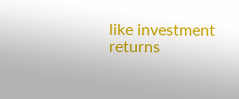like investment returns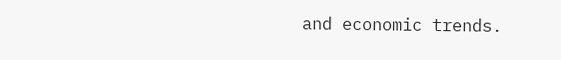and economic trends.